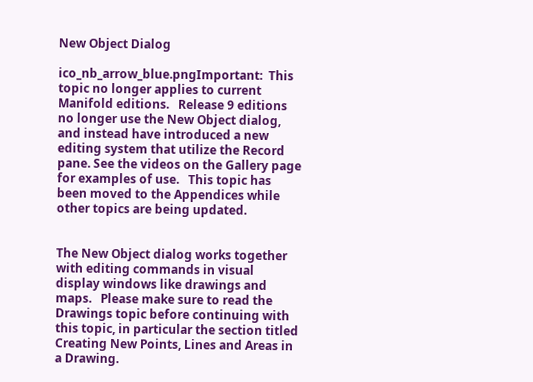New Object Dialog

ico_nb_arrow_blue.pngImportant:  This topic no longer applies to current Manifold editions.   Release 9 editions no longer use the New Object dialog, and instead have introduced a new editing system that utilize the Record pane. See the videos on the Gallery page for examples of use.   This topic has been moved to the Appendices while other topics are being updated.


The New Object dialog works together with editing commands in visual display windows like drawings and maps.   Please make sure to read the Drawings topic before continuing with this topic, in particular the section titled Creating New Points, Lines and Areas in a Drawing.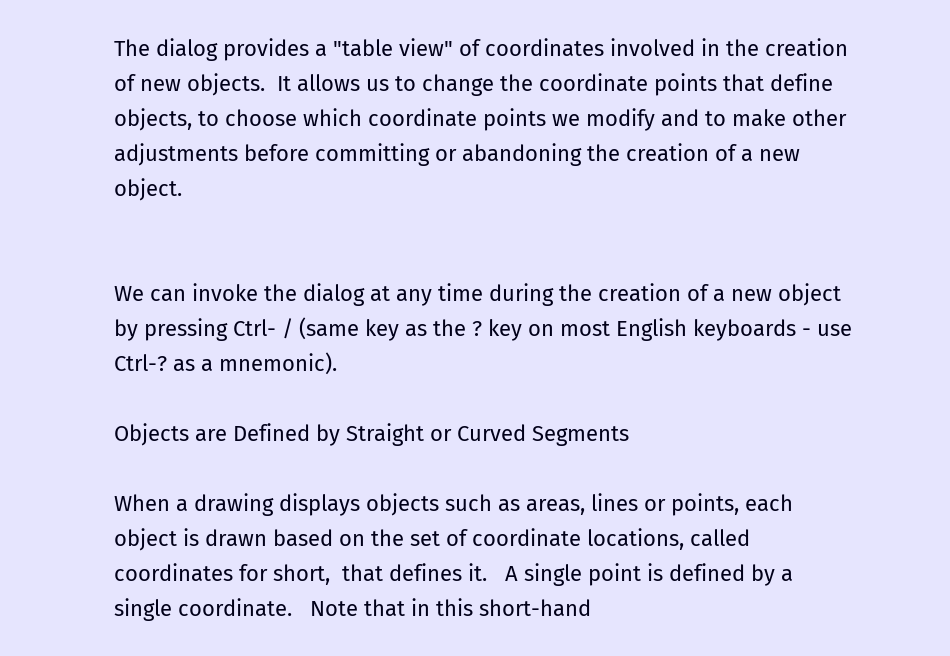The dialog provides a "table view" of coordinates involved in the creation of new objects.  It allows us to change the coordinate points that define objects, to choose which coordinate points we modify and to make other adjustments before committing or abandoning the creation of a new object.


We can invoke the dialog at any time during the creation of a new object by pressing Ctrl- / (same key as the ? key on most English keyboards - use Ctrl-? as a mnemonic).

Objects are Defined by Straight or Curved Segments

When a drawing displays objects such as areas, lines or points, each object is drawn based on the set of coordinate locations, called coordinates for short,  that defines it.   A single point is defined by a single coordinate.   Note that in this short-hand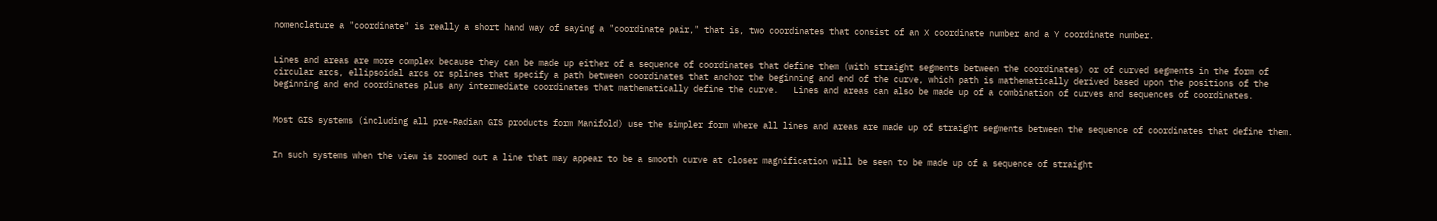nomenclature a "coordinate" is really a short hand way of saying a "coordinate pair," that is, two coordinates that consist of an X coordinate number and a Y coordinate number.


Lines and areas are more complex because they can be made up either of a sequence of coordinates that define them (with straight segments between the coordinates) or of curved segments in the form of circular arcs, ellipsoidal arcs or splines that specify a path between coordinates that anchor the beginning and end of the curve, which path is mathematically derived based upon the positions of the beginning and end coordinates plus any intermediate coordinates that mathematically define the curve.   Lines and areas can also be made up of a combination of curves and sequences of coordinates.


Most GIS systems (including all pre-Radian GIS products form Manifold) use the simpler form where all lines and areas are made up of straight segments between the sequence of coordinates that define them.


In such systems when the view is zoomed out a line that may appear to be a smooth curve at closer magnification will be seen to be made up of a sequence of straight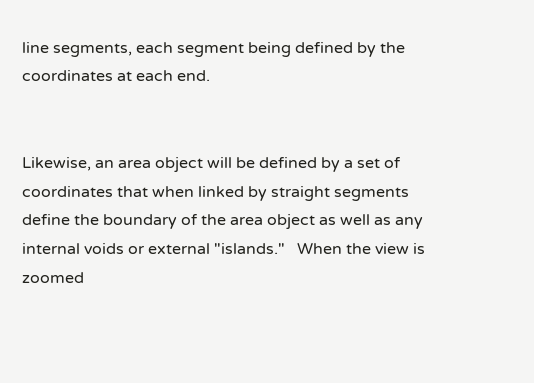line segments, each segment being defined by the coordinates at each end.


Likewise, an area object will be defined by a set of coordinates that when linked by straight segments define the boundary of the area object as well as any internal voids or external "islands."   When the view is zoomed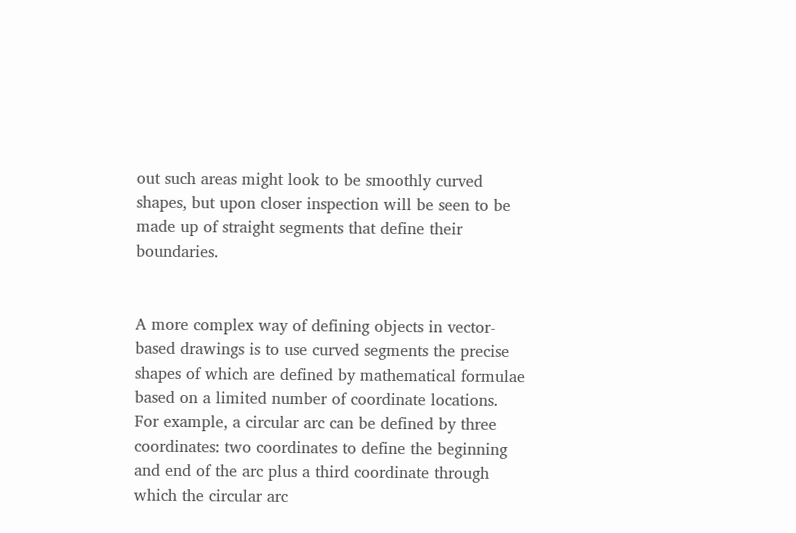out such areas might look to be smoothly curved shapes, but upon closer inspection will be seen to be made up of straight segments that define their boundaries.


A more complex way of defining objects in vector-based drawings is to use curved segments the precise shapes of which are defined by mathematical formulae based on a limited number of coordinate locations.   For example, a circular arc can be defined by three coordinates: two coordinates to define the beginning and end of the arc plus a third coordinate through which the circular arc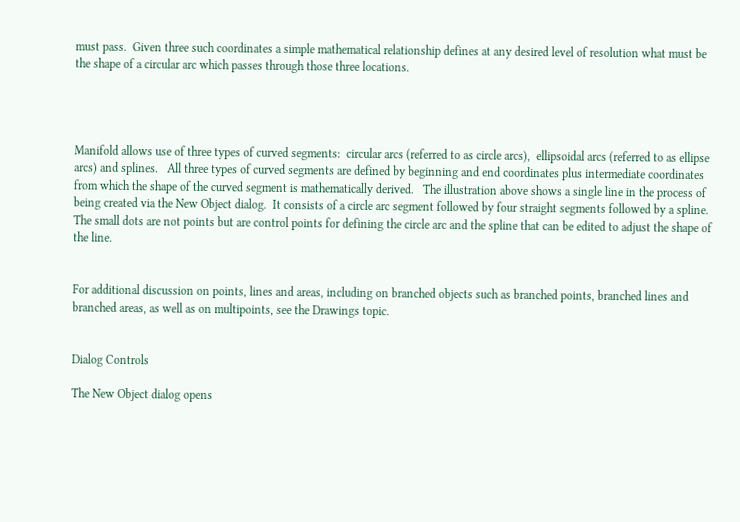must pass.  Given three such coordinates a simple mathematical relationship defines at any desired level of resolution what must be the shape of a circular arc which passes through those three locations.




Manifold allows use of three types of curved segments:  circular arcs (referred to as circle arcs),  ellipsoidal arcs (referred to as ellipse arcs) and splines.   All three types of curved segments are defined by beginning and end coordinates plus intermediate coordinates from which the shape of the curved segment is mathematically derived.   The illustration above shows a single line in the process of being created via the New Object dialog.  It consists of a circle arc segment followed by four straight segments followed by a spline.  The small dots are not points but are control points for defining the circle arc and the spline that can be edited to adjust the shape of the line.


For additional discussion on points, lines and areas, including on branched objects such as branched points, branched lines and branched areas, as well as on multipoints, see the Drawings topic.


Dialog Controls

The New Object dialog opens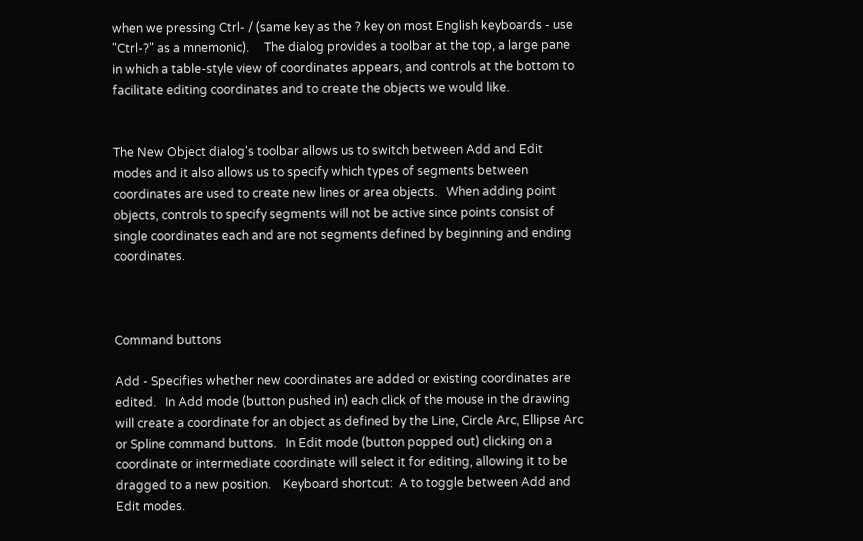when we pressing Ctrl- / (same key as the ? key on most English keyboards - use "Ctrl-?" as a mnemonic).     The dialog provides a toolbar at the top, a large pane in which a table-style view of coordinates appears, and controls at the bottom to facilitate editing coordinates and to create the objects we would like.


The New Object dialog's toolbar allows us to switch between Add and Edit modes and it also allows us to specify which types of segments between coordinates are used to create new lines or area objects.   When adding point objects, controls to specify segments will not be active since points consist of single coordinates each and are not segments defined by beginning and ending coordinates.



Command buttons

Add - Specifies whether new coordinates are added or existing coordinates are edited.   In Add mode (button pushed in) each click of the mouse in the drawing will create a coordinate for an object as defined by the Line, Circle Arc, Ellipse Arc or Spline command buttons.   In Edit mode (button popped out) clicking on a coordinate or intermediate coordinate will select it for editing, allowing it to be dragged to a new position.    Keyboard shortcut:  A to toggle between Add and Edit modes.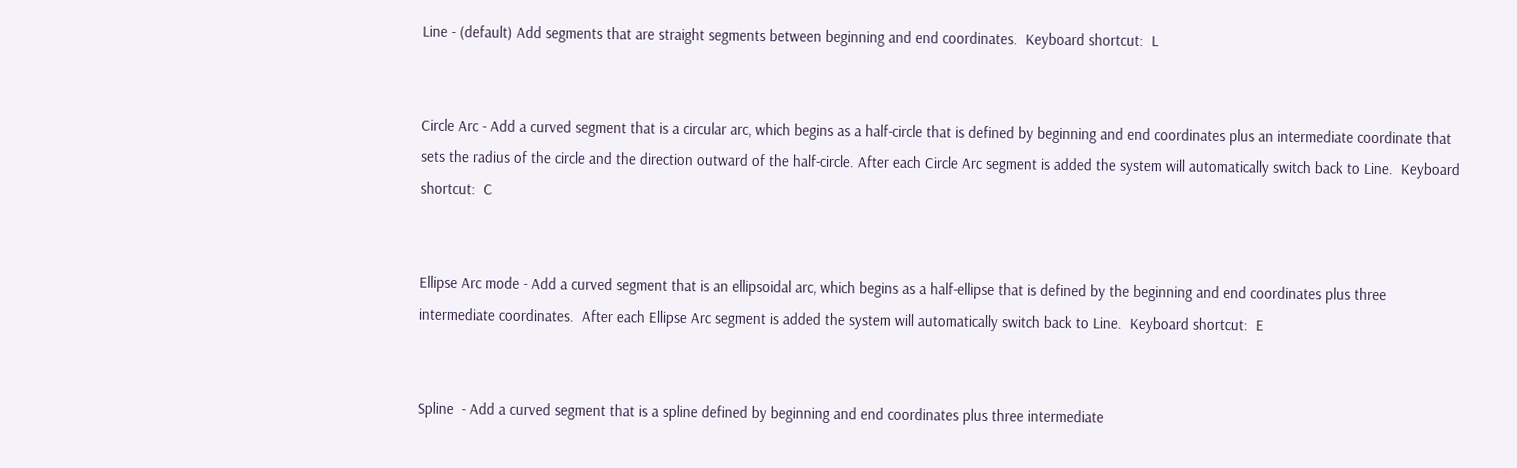Line - (default) Add segments that are straight segments between beginning and end coordinates.  Keyboard shortcut:  L


Circle Arc - Add a curved segment that is a circular arc, which begins as a half-circle that is defined by beginning and end coordinates plus an intermediate coordinate that sets the radius of the circle and the direction outward of the half-circle. After each Circle Arc segment is added the system will automatically switch back to Line.  Keyboard shortcut:  C


Ellipse Arc mode - Add a curved segment that is an ellipsoidal arc, which begins as a half-ellipse that is defined by the beginning and end coordinates plus three intermediate coordinates.  After each Ellipse Arc segment is added the system will automatically switch back to Line.  Keyboard shortcut:  E


Spline  - Add a curved segment that is a spline defined by beginning and end coordinates plus three intermediate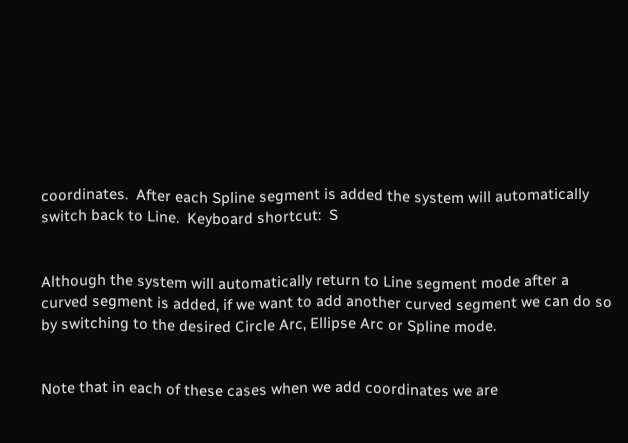coordinates.  After each Spline segment is added the system will automatically switch back to Line.  Keyboard shortcut:  S


Although the system will automatically return to Line segment mode after a curved segment is added, if we want to add another curved segment we can do so by switching to the desired Circle Arc, Ellipse Arc or Spline mode.


Note that in each of these cases when we add coordinates we are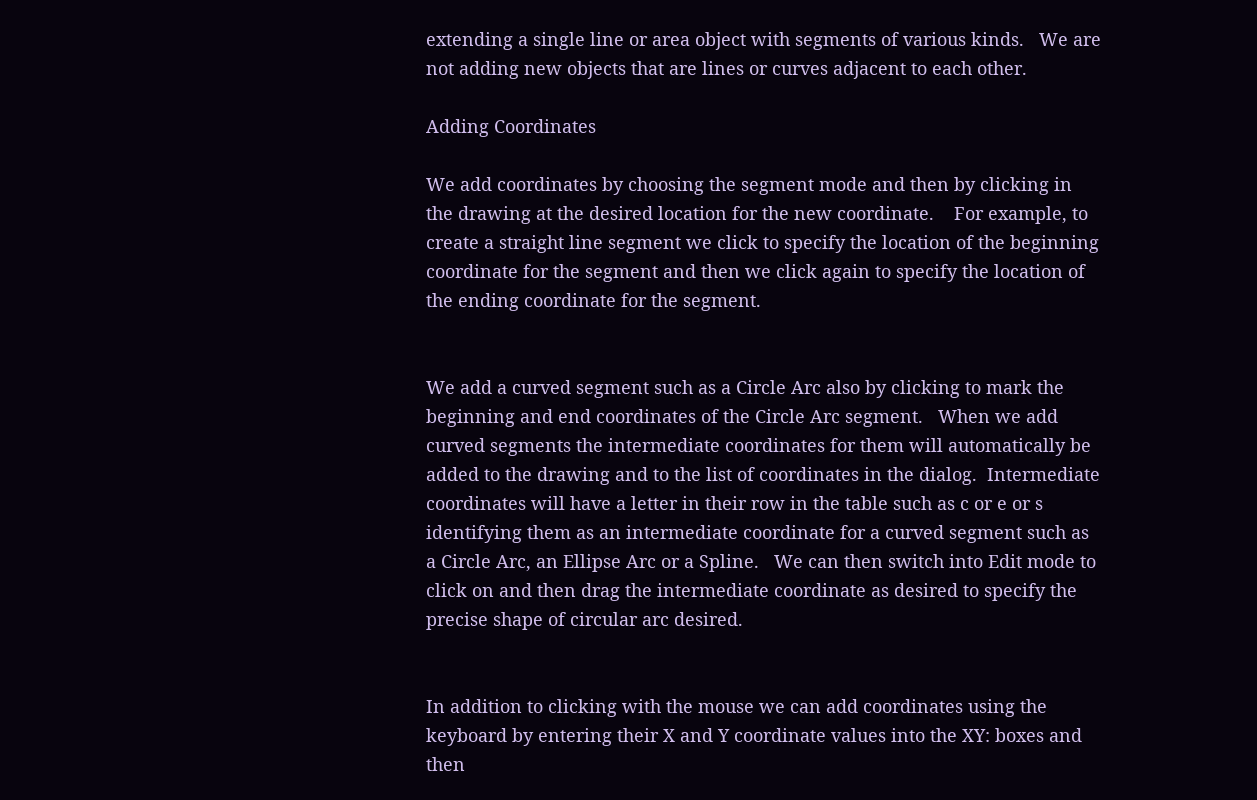extending a single line or area object with segments of various kinds.   We are not adding new objects that are lines or curves adjacent to each other.

Adding Coordinates

We add coordinates by choosing the segment mode and then by clicking in the drawing at the desired location for the new coordinate.    For example, to create a straight line segment we click to specify the location of the beginning coordinate for the segment and then we click again to specify the location of the ending coordinate for the segment.


We add a curved segment such as a Circle Arc also by clicking to mark the beginning and end coordinates of the Circle Arc segment.   When we add curved segments the intermediate coordinates for them will automatically be added to the drawing and to the list of coordinates in the dialog.  Intermediate coordinates will have a letter in their row in the table such as c or e or s identifying them as an intermediate coordinate for a curved segment such as a Circle Arc, an Ellipse Arc or a Spline.   We can then switch into Edit mode to click on and then drag the intermediate coordinate as desired to specify the precise shape of circular arc desired.


In addition to clicking with the mouse we can add coordinates using the keyboard by entering their X and Y coordinate values into the XY: boxes and then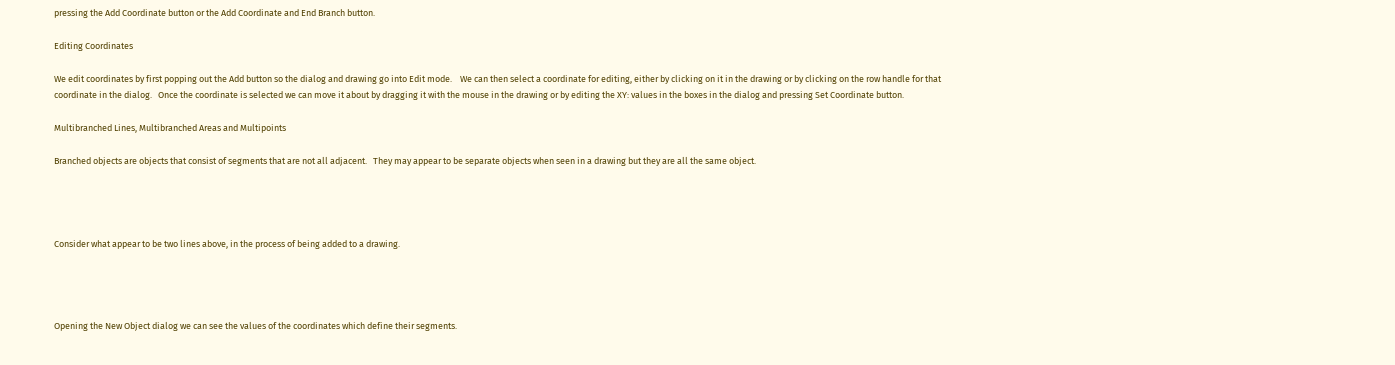pressing the Add Coordinate button or the Add Coordinate and End Branch button.

Editing Coordinates

We edit coordinates by first popping out the Add button so the dialog and drawing go into Edit mode.    We can then select a coordinate for editing, either by clicking on it in the drawing or by clicking on the row handle for that coordinate in the dialog.   Once the coordinate is selected we can move it about by dragging it with the mouse in the drawing or by editing the XY: values in the boxes in the dialog and pressing Set Coordinate button.

Multibranched Lines, Multibranched Areas and Multipoints

Branched objects are objects that consist of segments that are not all adjacent.   They may appear to be separate objects when seen in a drawing but they are all the same object.




Consider what appear to be two lines above, in the process of being added to a drawing.




Opening the New Object dialog we can see the values of the coordinates which define their segments.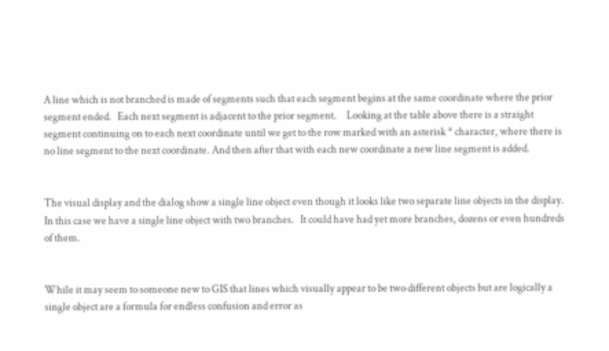A line which is not branched is made of segments such that each segment begins at the same coordinate where the prior segment ended.   Each next segment is adjacent to the prior segment.     Looking at the table above there is a straight segment continuing on to each next coordinate until we get to the row marked with an asterisk * character, where there is no line segment to the next coordinate. And then after that with each new coordinate a new line segment is added.


The visual display and the dialog show a single line object even though it looks like two separate line objects in the display.   In this case we have a single line object with two branches.   It could have had yet more branches, dozens or even hundreds of them.


While it may seem to someone new to GIS that lines which visually appear to be two different objects but are logically a single object are a formula for endless confusion and error as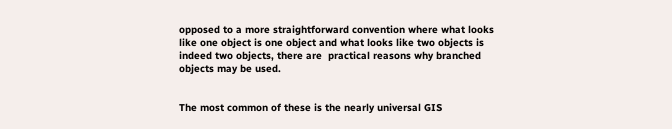opposed to a more straightforward convention where what looks like one object is one object and what looks like two objects is indeed two objects, there are  practical reasons why branched objects may be used.


The most common of these is the nearly universal GIS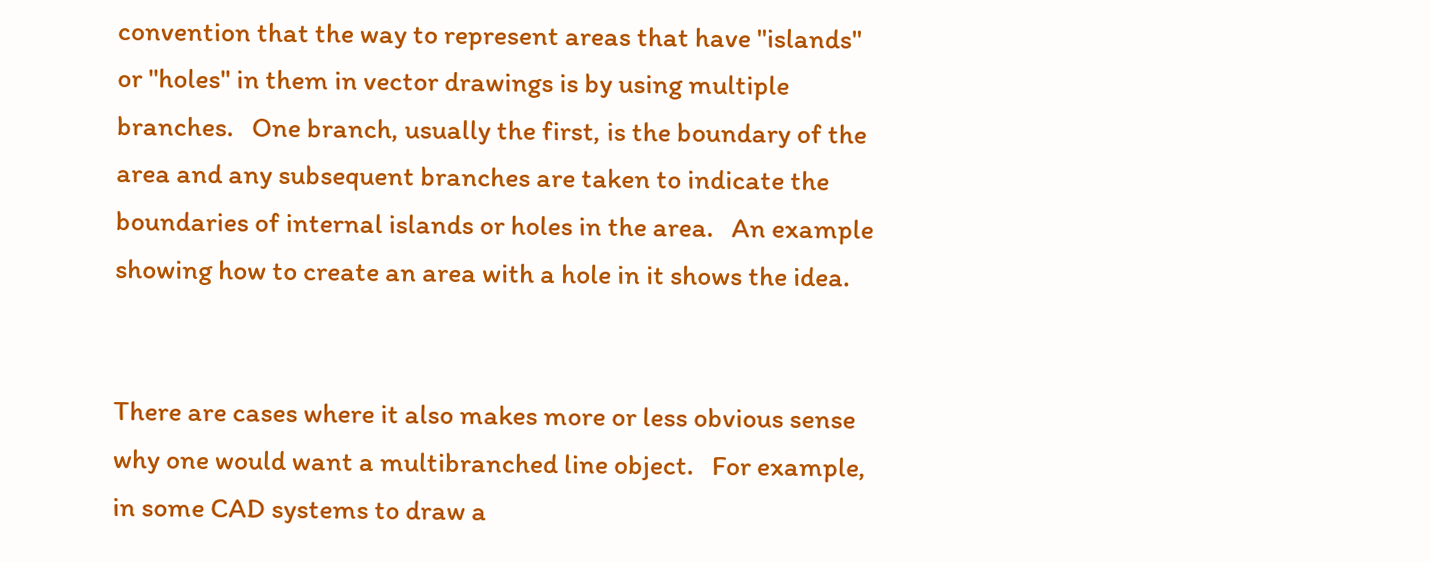convention that the way to represent areas that have "islands" or "holes" in them in vector drawings is by using multiple branches.   One branch, usually the first, is the boundary of the area and any subsequent branches are taken to indicate the boundaries of internal islands or holes in the area.   An example showing how to create an area with a hole in it shows the idea.


There are cases where it also makes more or less obvious sense why one would want a multibranched line object.   For example, in some CAD systems to draw a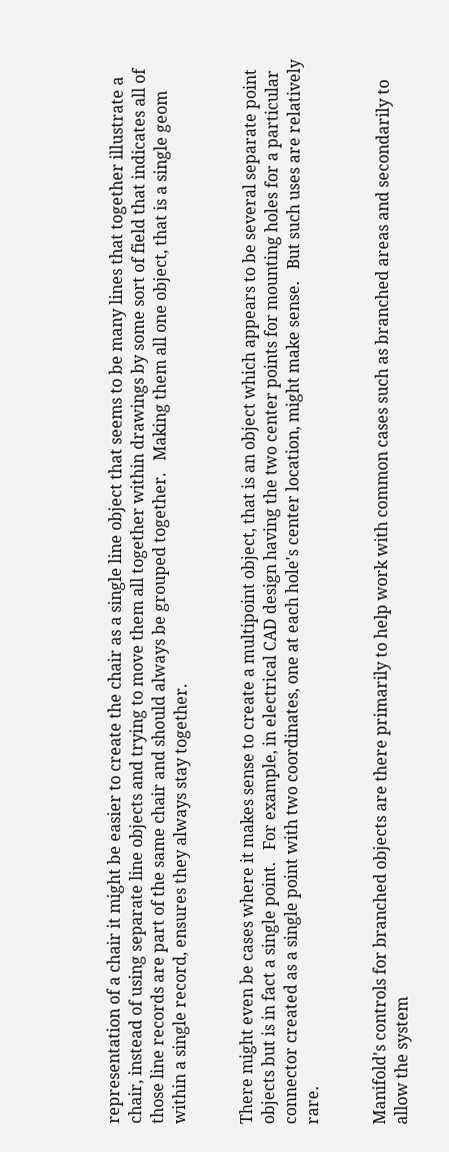representation of a chair it might be easier to create the chair as a single line object that seems to be many lines that together illustrate a chair, instead of using separate line objects and trying to move them all together within drawings by some sort of field that indicates all of those line records are part of the same chair and should always be grouped together.   Making them all one object, that is a single geom within a single record, ensures they always stay together.


There might even be cases where it makes sense to create a multipoint object, that is an object which appears to be several separate point objects but is in fact a single point.   For example, in electrical CAD design having the two center points for mounting holes for a particular connector created as a single point with two coordinates, one at each hole's center location, might make sense.   But such uses are relatively rare.


Manifold's controls for branched objects are there primarily to help work with common cases such as branched areas and secondarily to allow the system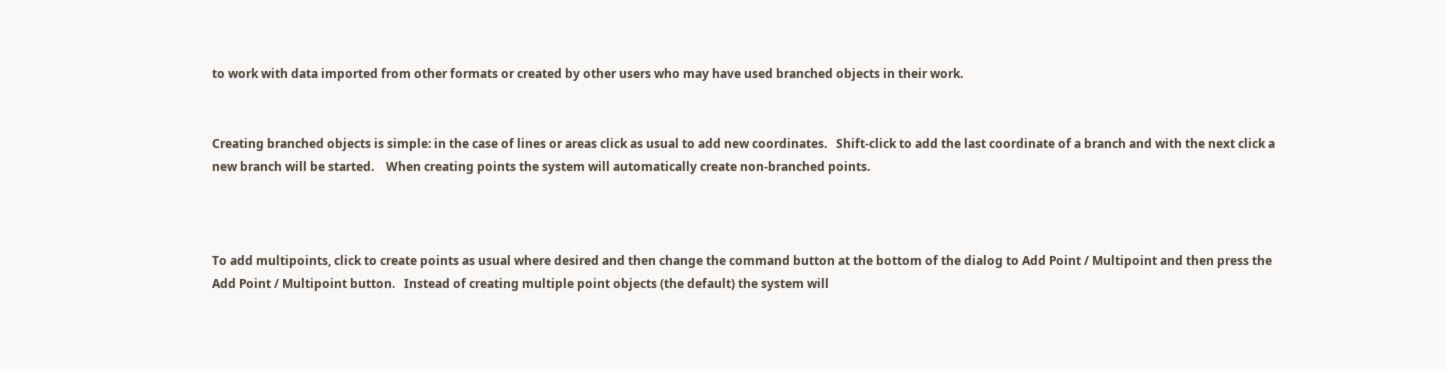to work with data imported from other formats or created by other users who may have used branched objects in their work.


Creating branched objects is simple: in the case of lines or areas click as usual to add new coordinates.   Shift-click to add the last coordinate of a branch and with the next click a new branch will be started.    When creating points the system will automatically create non-branched points.



To add multipoints, click to create points as usual where desired and then change the command button at the bottom of the dialog to Add Point / Multipoint and then press the Add Point / Multipoint button.   Instead of creating multiple point objects (the default) the system will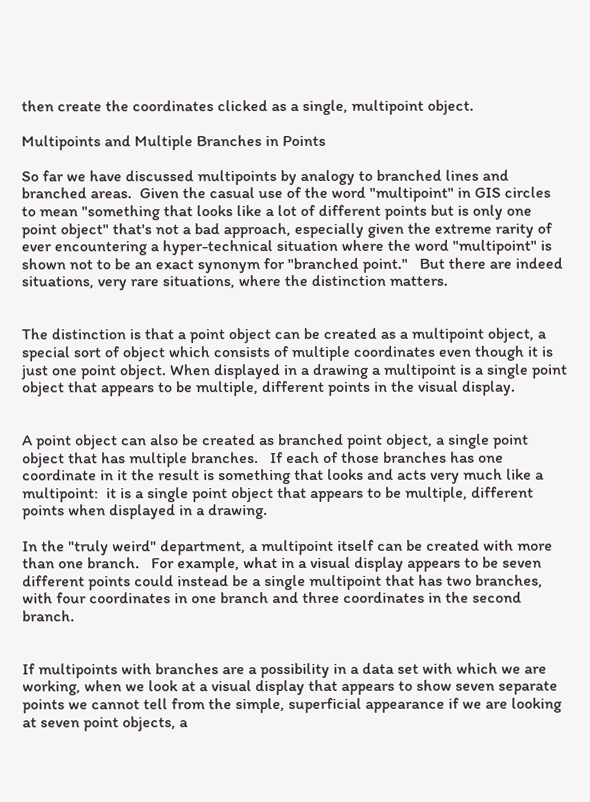then create the coordinates clicked as a single, multipoint object.

Multipoints and Multiple Branches in Points

So far we have discussed multipoints by analogy to branched lines and branched areas.  Given the casual use of the word "multipoint" in GIS circles to mean "something that looks like a lot of different points but is only one point object" that's not a bad approach, especially given the extreme rarity of ever encountering a hyper-technical situation where the word "multipoint" is shown not to be an exact synonym for "branched point."   But there are indeed situations, very rare situations, where the distinction matters.


The distinction is that a point object can be created as a multipoint object, a special sort of object which consists of multiple coordinates even though it is just one point object. When displayed in a drawing a multipoint is a single point object that appears to be multiple, different points in the visual display.


A point object can also be created as branched point object, a single point object that has multiple branches.   If each of those branches has one coordinate in it the result is something that looks and acts very much like a multipoint:  it is a single point object that appears to be multiple, different points when displayed in a drawing.

In the "truly weird" department, a multipoint itself can be created with more than one branch.   For example, what in a visual display appears to be seven different points could instead be a single multipoint that has two branches, with four coordinates in one branch and three coordinates in the second branch.


If multipoints with branches are a possibility in a data set with which we are working, when we look at a visual display that appears to show seven separate points we cannot tell from the simple, superficial appearance if we are looking at seven point objects, a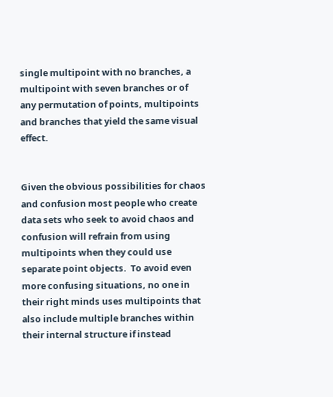single multipoint with no branches, a multipoint with seven branches or of any permutation of points, multipoints and branches that yield the same visual effect.


Given the obvious possibilities for chaos and confusion most people who create data sets who seek to avoid chaos and confusion will refrain from using multipoints when they could use separate point objects.  To avoid even more confusing situations, no one in their right minds uses multipoints that also include multiple branches within their internal structure if instead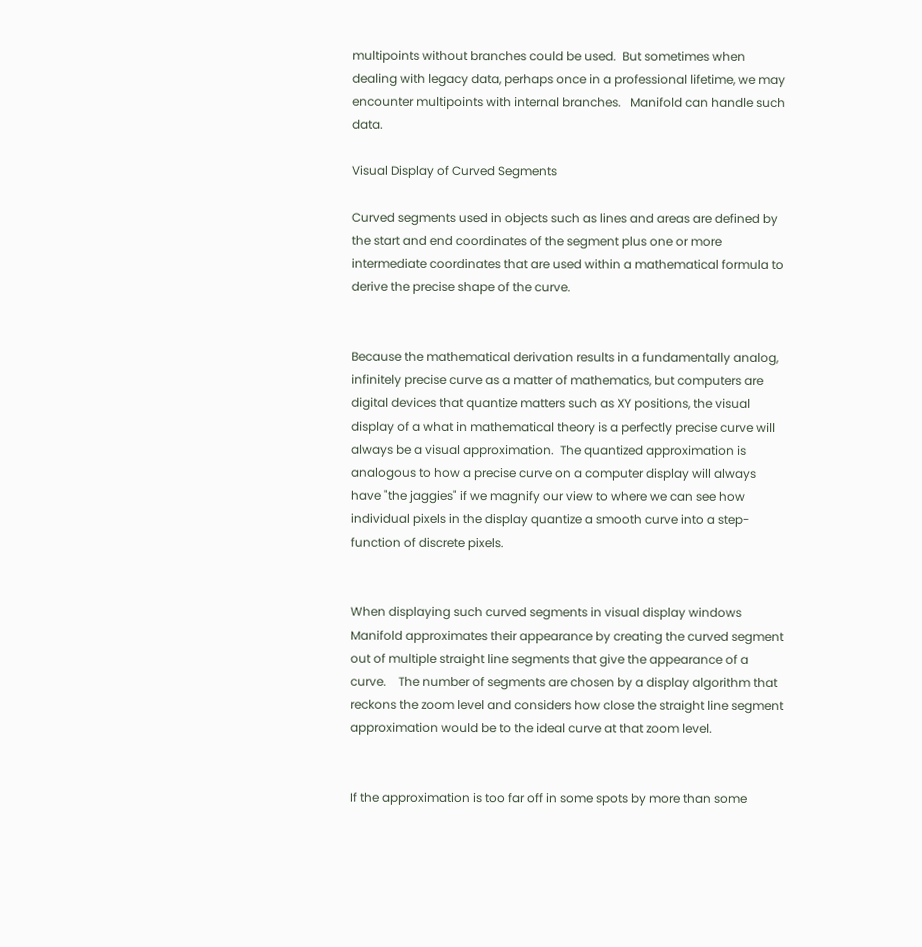multipoints without branches could be used.  But sometimes when dealing with legacy data, perhaps once in a professional lifetime, we may encounter multipoints with internal branches.   Manifold can handle such data.

Visual Display of Curved Segments

Curved segments used in objects such as lines and areas are defined by the start and end coordinates of the segment plus one or more intermediate coordinates that are used within a mathematical formula to derive the precise shape of the curve.


Because the mathematical derivation results in a fundamentally analog, infinitely precise curve as a matter of mathematics, but computers are digital devices that quantize matters such as XY positions, the visual display of a what in mathematical theory is a perfectly precise curve will always be a visual approximation.  The quantized approximation is analogous to how a precise curve on a computer display will always have "the jaggies" if we magnify our view to where we can see how individual pixels in the display quantize a smooth curve into a step-function of discrete pixels.


When displaying such curved segments in visual display windows Manifold approximates their appearance by creating the curved segment out of multiple straight line segments that give the appearance of a curve.    The number of segments are chosen by a display algorithm that reckons the zoom level and considers how close the straight line segment approximation would be to the ideal curve at that zoom level.


If the approximation is too far off in some spots by more than some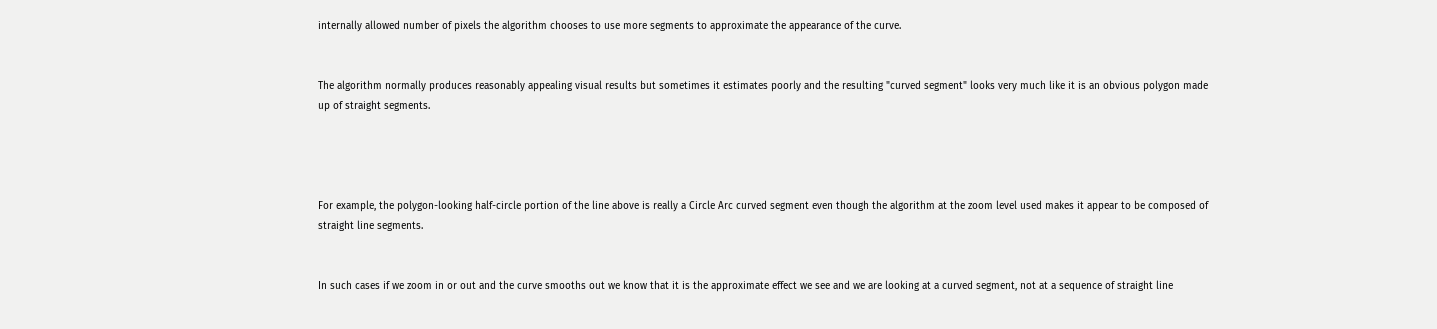internally allowed number of pixels the algorithm chooses to use more segments to approximate the appearance of the curve.


The algorithm normally produces reasonably appealing visual results but sometimes it estimates poorly and the resulting "curved segment" looks very much like it is an obvious polygon made up of straight segments.




For example, the polygon-looking half-circle portion of the line above is really a Circle Arc curved segment even though the algorithm at the zoom level used makes it appear to be composed of straight line segments.


In such cases if we zoom in or out and the curve smooths out we know that it is the approximate effect we see and we are looking at a curved segment, not at a sequence of straight line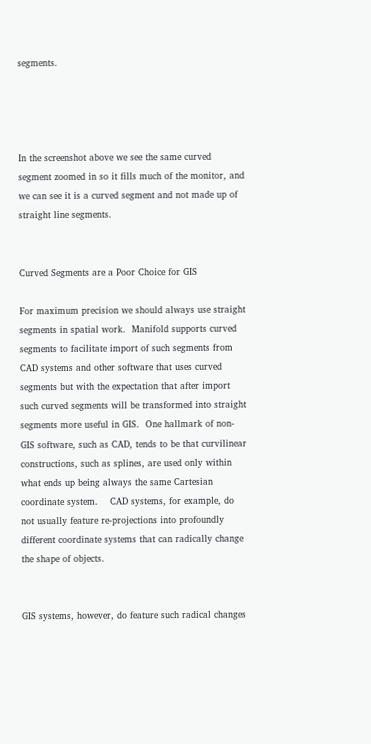segments.




In the screenshot above we see the same curved segment zoomed in so it fills much of the monitor, and we can see it is a curved segment and not made up of straight line segments.


Curved Segments are a Poor Choice for GIS

For maximum precision we should always use straight segments in spatial work.  Manifold supports curved segments to facilitate import of such segments from CAD systems and other software that uses curved segments but with the expectation that after import such curved segments will be transformed into straight segments more useful in GIS.  One hallmark of non-GIS software, such as CAD, tends to be that curvilinear constructions, such as splines, are used only within what ends up being always the same Cartesian coordinate system.    CAD systems, for example, do not usually feature re-projections into profoundly different coordinate systems that can radically change the shape of objects.


GIS systems, however, do feature such radical changes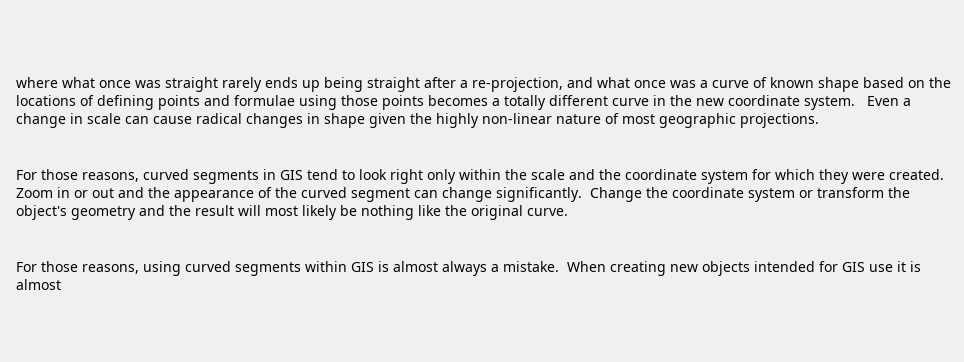where what once was straight rarely ends up being straight after a re-projection, and what once was a curve of known shape based on the locations of defining points and formulae using those points becomes a totally different curve in the new coordinate system.   Even a change in scale can cause radical changes in shape given the highly non-linear nature of most geographic projections.


For those reasons, curved segments in GIS tend to look right only within the scale and the coordinate system for which they were created.   Zoom in or out and the appearance of the curved segment can change significantly.  Change the coordinate system or transform the object's geometry and the result will most likely be nothing like the original curve.


For those reasons, using curved segments within GIS is almost always a mistake.  When creating new objects intended for GIS use it is almost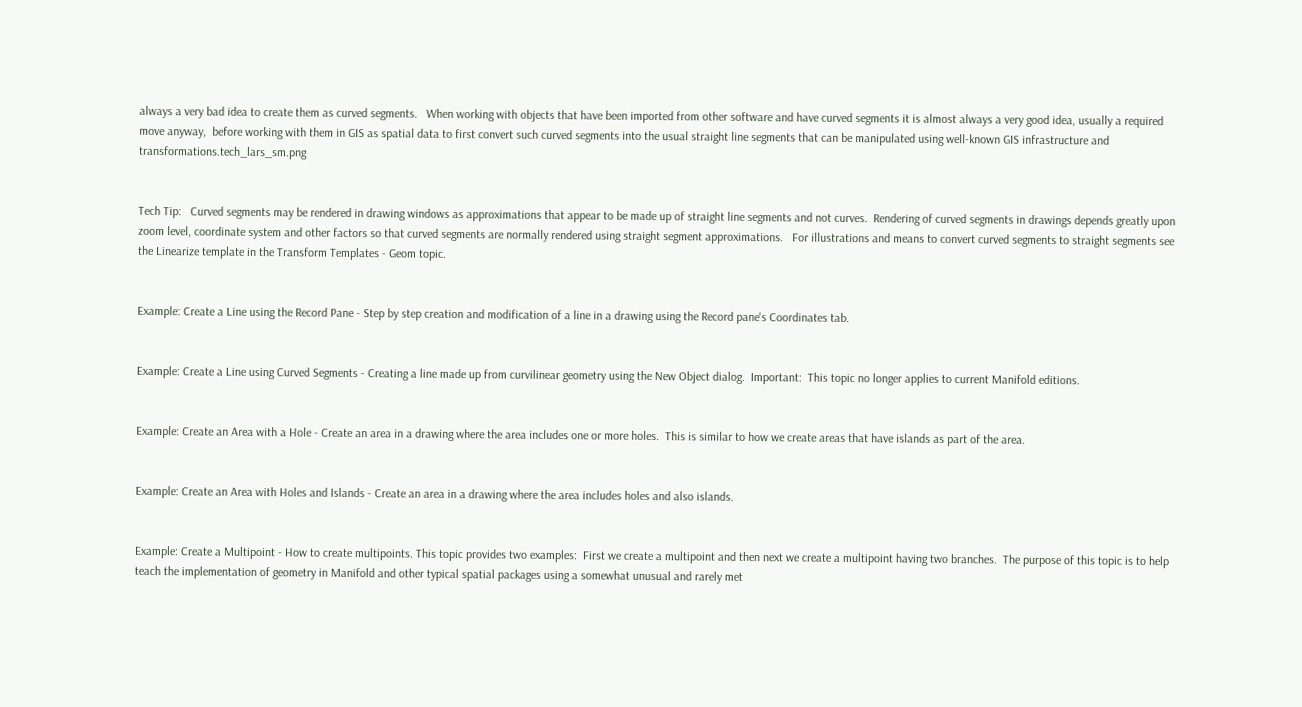always a very bad idea to create them as curved segments.   When working with objects that have been imported from other software and have curved segments it is almost always a very good idea, usually a required move anyway,  before working with them in GIS as spatial data to first convert such curved segments into the usual straight line segments that can be manipulated using well-known GIS infrastructure and transformations.tech_lars_sm.png


Tech Tip:   Curved segments may be rendered in drawing windows as approximations that appear to be made up of straight line segments and not curves.  Rendering of curved segments in drawings depends greatly upon zoom level, coordinate system and other factors so that curved segments are normally rendered using straight segment approximations.   For illustrations and means to convert curved segments to straight segments see the Linearize template in the Transform Templates - Geom topic.


Example: Create a Line using the Record Pane - Step by step creation and modification of a line in a drawing using the Record pane's Coordinates tab.


Example: Create a Line using Curved Segments - Creating a line made up from curvilinear geometry using the New Object dialog.  Important:  This topic no longer applies to current Manifold editions.


Example: Create an Area with a Hole - Create an area in a drawing where the area includes one or more holes.  This is similar to how we create areas that have islands as part of the area.


Example: Create an Area with Holes and Islands - Create an area in a drawing where the area includes holes and also islands.


Example: Create a Multipoint - How to create multipoints. This topic provides two examples:  First we create a multipoint and then next we create a multipoint having two branches.  The purpose of this topic is to help teach the implementation of geometry in Manifold and other typical spatial packages using a somewhat unusual and rarely met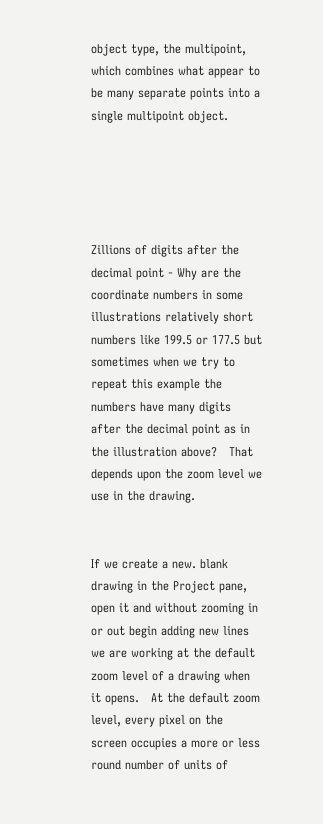object type, the multipoint, which combines what appear to be many separate points into a single multipoint object.





Zillions of digits after the decimal point - Why are the coordinate numbers in some illustrations relatively short numbers like 199.5 or 177.5 but sometimes when we try to repeat this example the numbers have many digits after the decimal point as in the illustration above?   That depends upon the zoom level we use in the drawing.


If we create a new. blank drawing in the Project pane, open it and without zooming in or out begin adding new lines we are working at the default zoom level of a drawing when it opens.   At the default zoom level, every pixel on the screen occupies a more or less round number of units of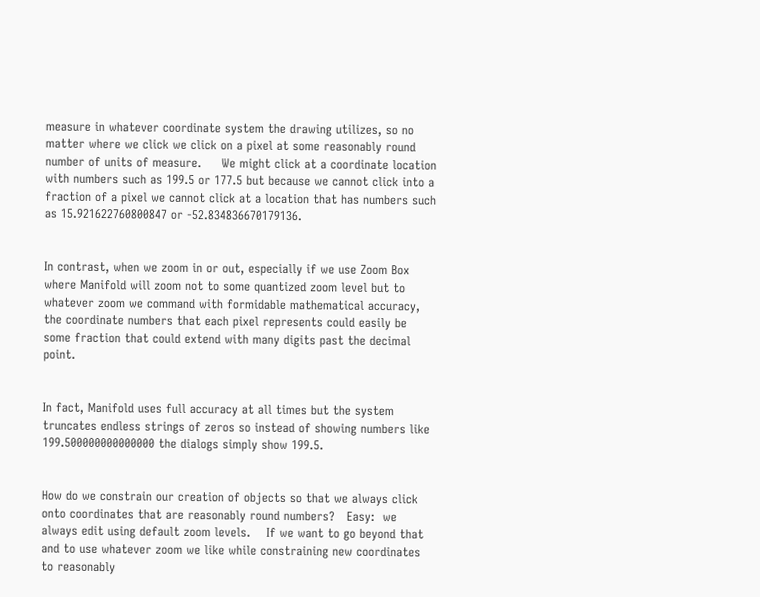measure in whatever coordinate system the drawing utilizes, so no matter where we click we click on a pixel at some reasonably round number of units of measure.     We might click at a coordinate location with numbers such as 199.5 or 177.5 but because we cannot click into a fraction of a pixel we cannot click at a location that has numbers such as 15.921622760800847 or -52.834836670179136.


In contrast, when we zoom in or out, especially if we use Zoom Box where Manifold will zoom not to some quantized zoom level but to whatever zoom we command with formidable mathematical accuracy, the coordinate numbers that each pixel represents could easily be some fraction that could extend with many digits past the decimal point.


In fact, Manifold uses full accuracy at all times but the system truncates endless strings of zeros so instead of showing numbers like 199.500000000000000 the dialogs simply show 199.5.


How do we constrain our creation of objects so that we always click onto coordinates that are reasonably round numbers?   Easy:  we always edit using default zoom levels.    If we want to go beyond that and to use whatever zoom we like while constraining new coordinates to reasonably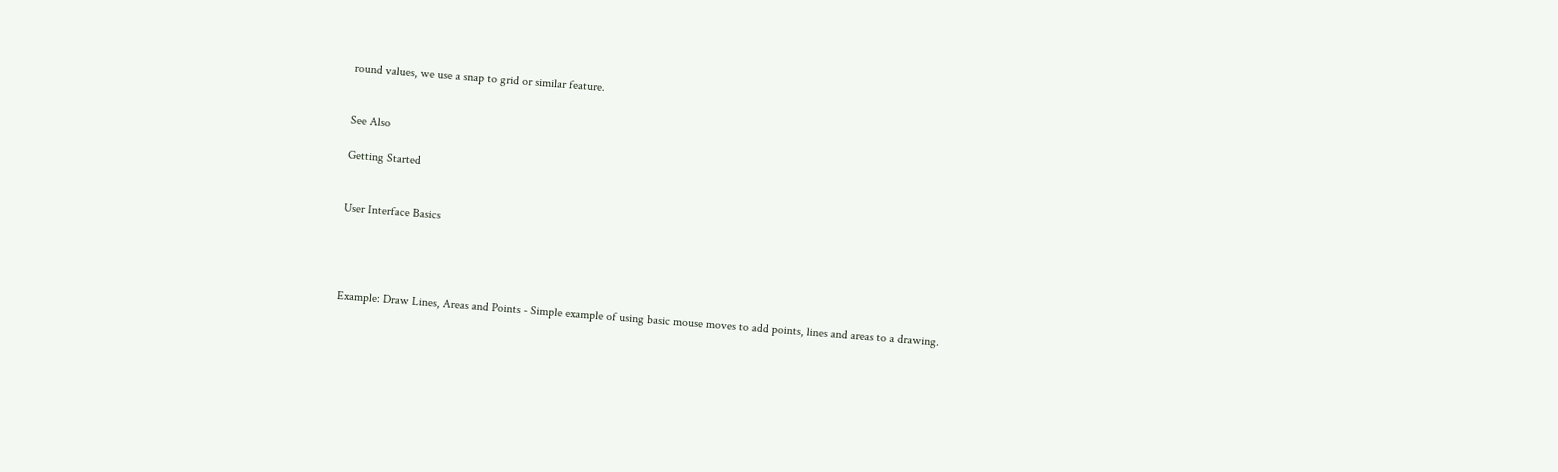round values, we use a snap to grid or similar feature.


See Also

Getting Started


User Interface Basics




Example: Draw Lines, Areas and Points - Simple example of using basic mouse moves to add points, lines and areas to a drawing.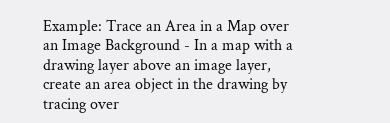Example: Trace an Area in a Map over an Image Background - In a map with a drawing layer above an image layer, create an area object in the drawing by tracing over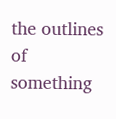the outlines of something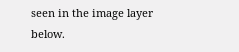seen in the image layer below.